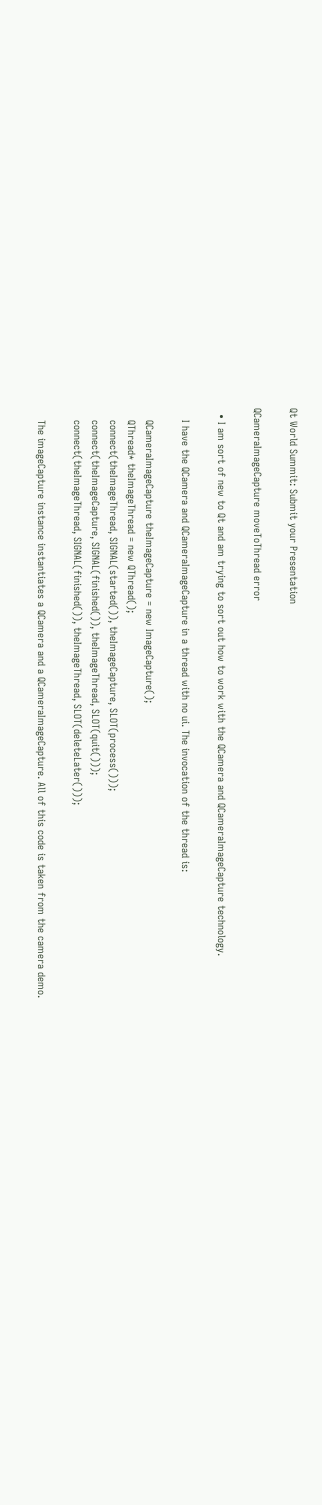Qt World Summit: Submit your Presentation

QCameraImageCapture moveToThread error

  • I am sort of new to Qt and am trying to sort out how to work with the QCamera and QCameraImageCapture technology.

    I have the QCamera and QCameraImageCapture in a thread with no ui. The invocation of the thread is:

    QCameraImageCapture theImageCapture = new ImageCapture();
    QThread* theImageThread = new QThread();
    connect(theImageThread, SIGNAL(started()), theImageCapture, SLOT(process()));
    connect(theImageCapture, SIGNAL(finished()), theImageThread, SLOT(quit()));
    connect(theImageThread, SIGNAL(finished()), theImageThread, SLOT(deleteLater()));

    The imageCapture instance instantiates a QCamera and a QCameraImageCapture. All of this code is taken from the camera demo.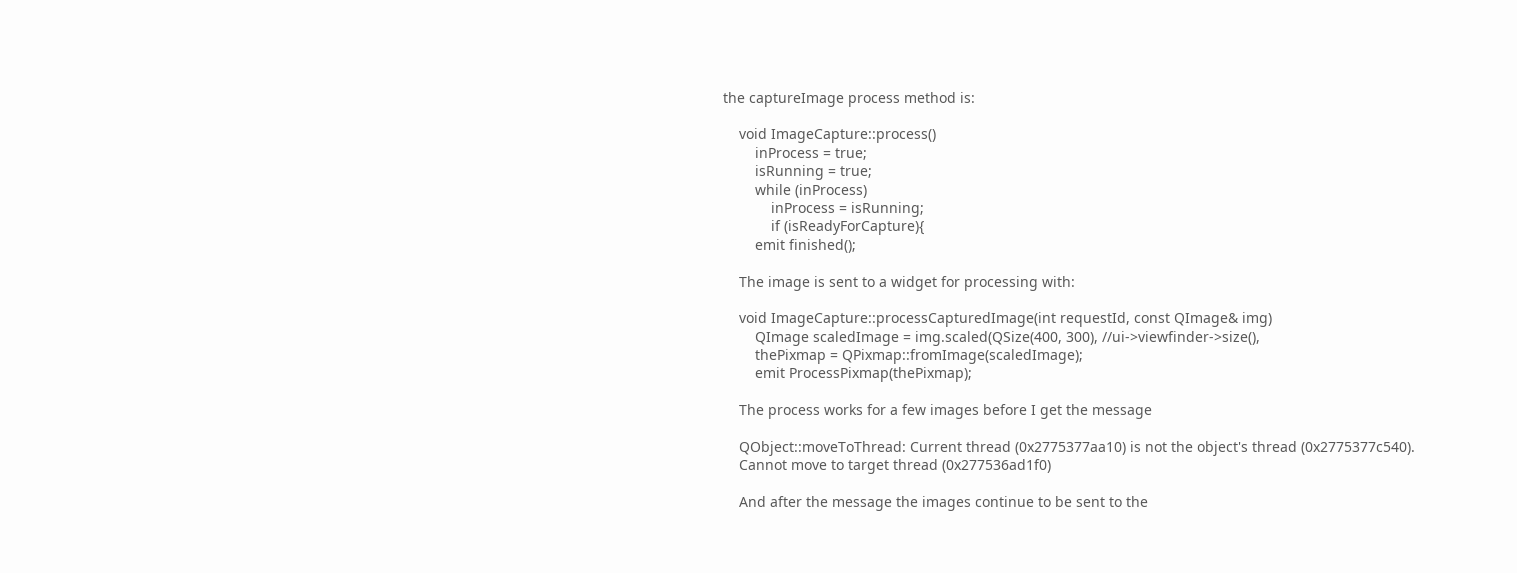the captureImage process method is:

    void ImageCapture::process()
        inProcess = true;
        isRunning = true;
        while (inProcess)
            inProcess = isRunning;
            if (isReadyForCapture){
        emit finished();

    The image is sent to a widget for processing with:

    void ImageCapture::processCapturedImage(int requestId, const QImage& img)
        QImage scaledImage = img.scaled(QSize(400, 300), //ui->viewfinder->size(),
        thePixmap = QPixmap::fromImage(scaledImage);
        emit ProcessPixmap(thePixmap);

    The process works for a few images before I get the message

    QObject::moveToThread: Current thread (0x2775377aa10) is not the object's thread (0x2775377c540).
    Cannot move to target thread (0x277536ad1f0)

    And after the message the images continue to be sent to the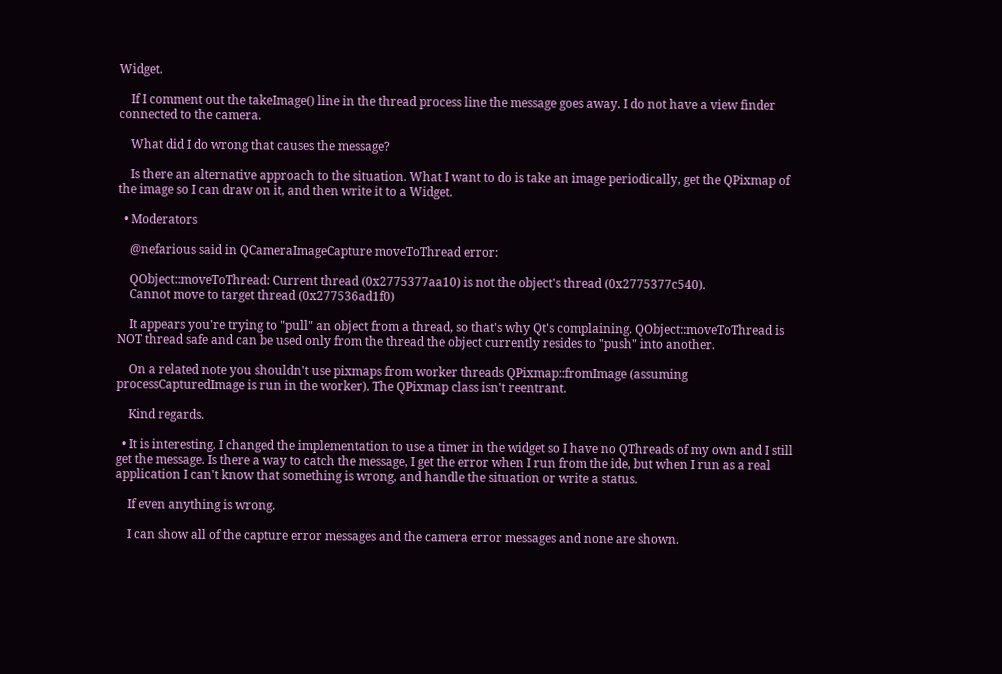Widget.

    If I comment out the takeImage() line in the thread process line the message goes away. I do not have a view finder connected to the camera.

    What did I do wrong that causes the message?

    Is there an alternative approach to the situation. What I want to do is take an image periodically, get the QPixmap of the image so I can draw on it, and then write it to a Widget.

  • Moderators

    @nefarious said in QCameraImageCapture moveToThread error:

    QObject::moveToThread: Current thread (0x2775377aa10) is not the object's thread (0x2775377c540).
    Cannot move to target thread (0x277536ad1f0)

    It appears you're trying to "pull" an object from a thread, so that's why Qt's complaining. QObject::moveToThread is NOT thread safe and can be used only from the thread the object currently resides to "push" into another.

    On a related note you shouldn't use pixmaps from worker threads QPixmap::fromImage (assuming processCapturedImage is run in the worker). The QPixmap class isn't reentrant.

    Kind regards.

  • It is interesting. I changed the implementation to use a timer in the widget so I have no QThreads of my own and I still get the message. Is there a way to catch the message, I get the error when I run from the ide, but when I run as a real application I can't know that something is wrong, and handle the situation or write a status.

    If even anything is wrong.

    I can show all of the capture error messages and the camera error messages and none are shown.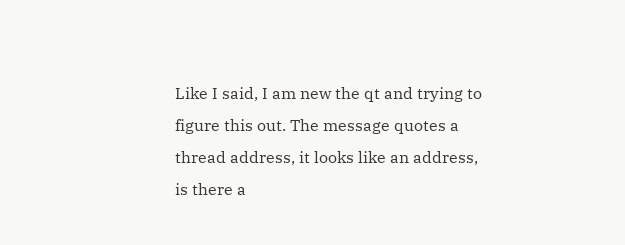Like I said, I am new the qt and trying to figure this out. The message quotes a thread address, it looks like an address, is there a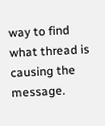way to find what thread is causing the message.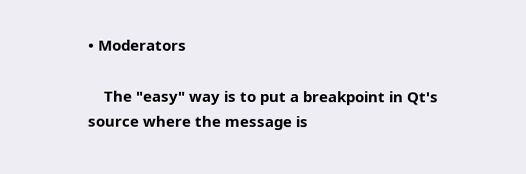• Moderators

    The "easy" way is to put a breakpoint in Qt's source where the message is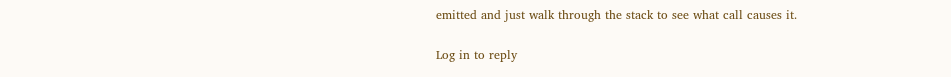emitted and just walk through the stack to see what call causes it.

Log in to reply